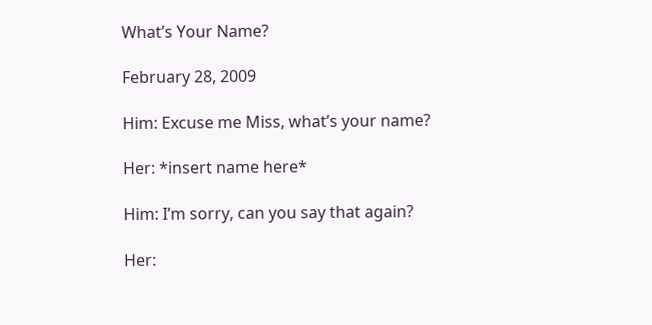What’s Your Name?

February 28, 2009

Him: Excuse me Miss, what’s your name?

Her: *insert name here*

Him: I’m sorry, can you say that again?

Her: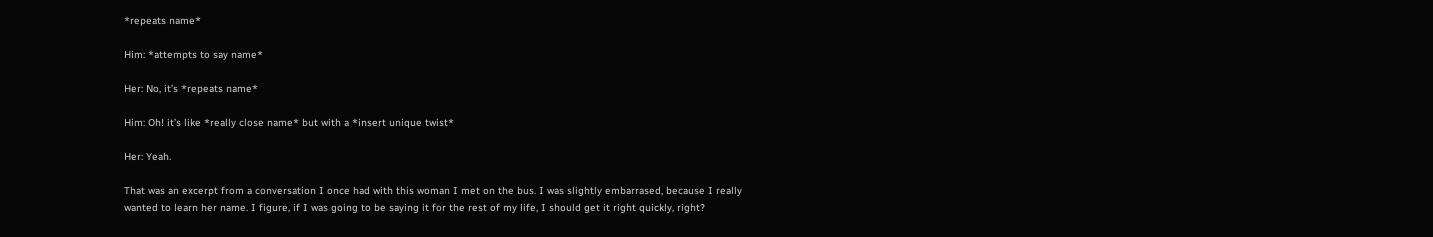*repeats name*

Him: *attempts to say name*

Her: No, it’s *repeats name*

Him: Oh! it’s like *really close name* but with a *insert unique twist*

Her: Yeah.

That was an excerpt from a conversation I once had with this woman I met on the bus. I was slightly embarrased, because I really wanted to learn her name. I figure, if I was going to be saying it for the rest of my life, I should get it right quickly, right?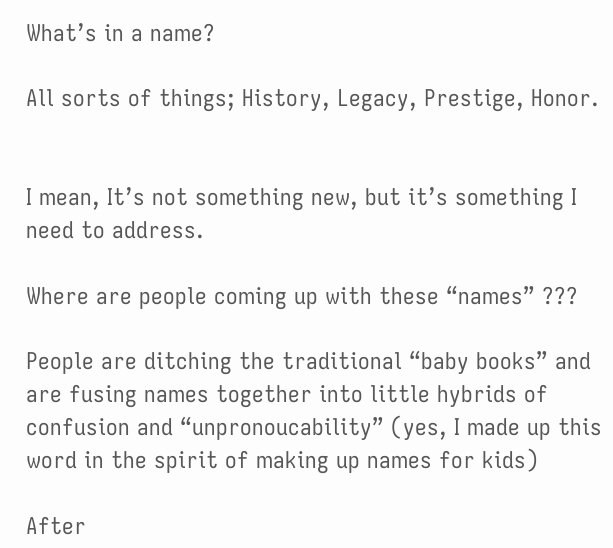What’s in a name?

All sorts of things; History, Legacy, Prestige, Honor.


I mean, It’s not something new, but it’s something I need to address.

Where are people coming up with these “names” ???

People are ditching the traditional “baby books” and are fusing names together into little hybrids of confusion and “unpronoucability” (yes, I made up this word in the spirit of making up names for kids)

After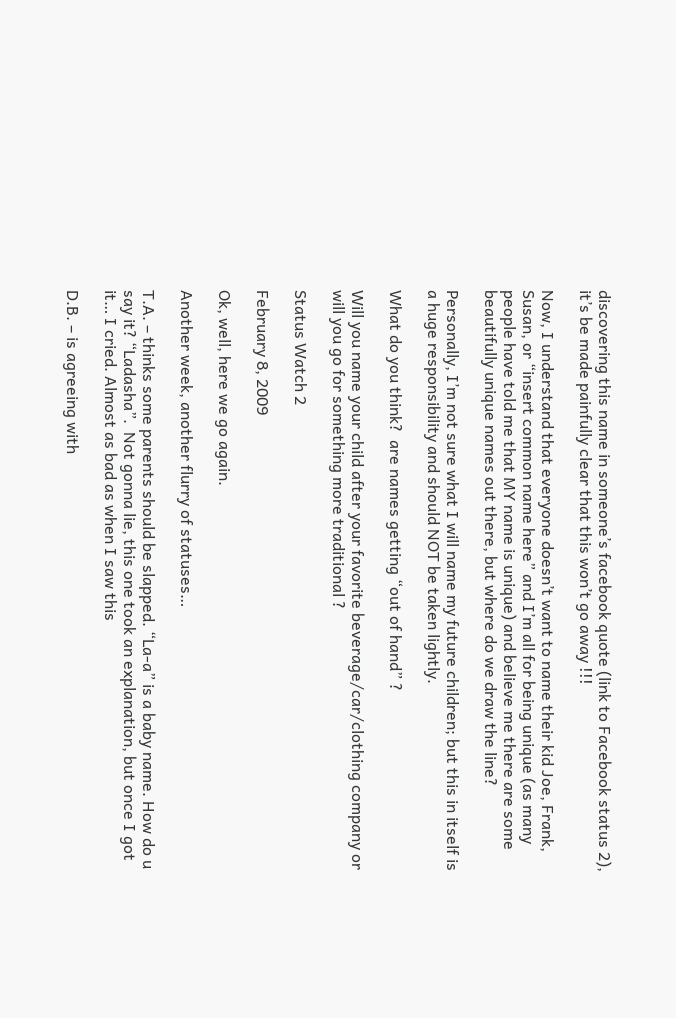discovering this name in someone’s facebook quote (link to Facebook status 2), it’s be made painfully clear that this won’t go away !!!

Now, I understand that everyone doesn’t want to name their kid Joe, Frank, Susan, or “insert common name here” and I’m all for being unique (as many people have told me that MY name is unique) and believe me there are some beautifully unique names out there, but where do we draw the line?

Personally, I’m not sure what I will name my future children; but this in itself is a huge responsibility and should NOT be taken lightly.

What do you think?  are names getting “out of hand” ?

Will you name your child after your favorite beverage/car/clothing company or will you go for something more traditional ?

Status Watch 2

February 8, 2009

Ok, well, here we go again.

Another week, another flurry of statuses…

T.A. – thinks some parents should be slapped. “La-a” is a baby name. How do u say it? “Ladasha”.  Not gonna lie, this one took an explanation, but once I got it… I cried. Almost as bad as when I saw this

D.B. – is agreeing with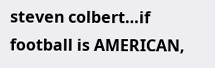steven colbert…if football is AMERICAN,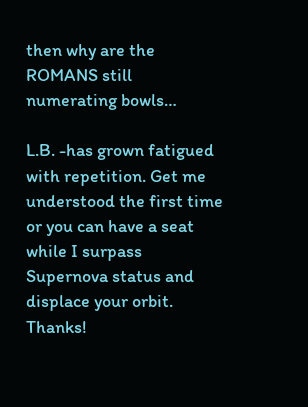then why are the ROMANS still numerating bowls…

L.B. -has grown fatigued with repetition. Get me understood the first time or you can have a seat while I surpass Supernova status and displace your orbit. Thanks!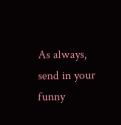As always, send in your funny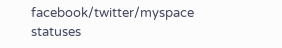facebook/twitter/myspace statuses